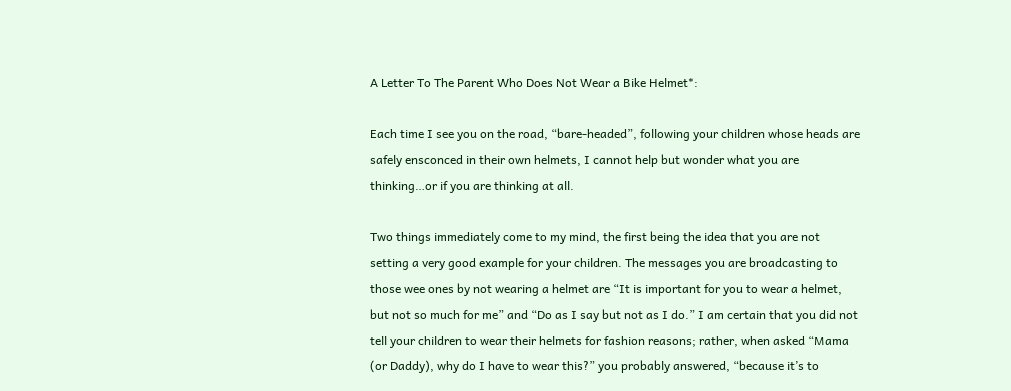A Letter To The Parent Who Does Not Wear a Bike Helmet*:

Each time I see you on the road, “bare-headed”, following your children whose heads are safely ensconced in their own helmets, I cannot help but wonder what you are thinking…or if you are thinking at all.

Two things immediately come to my mind, the first being the idea that you are not setting a very good example for your children. The messages you are broadcasting to those wee ones by not wearing a helmet are “It is important for you to wear a helmet, but not so much for me” and “Do as I say but not as I do.” I am certain that you did not tell your children to wear their helmets for fashion reasons; rather, when asked “Mama (or Daddy), why do I have to wear this?” you probably answered, “because it’s to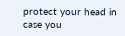protect your head in case you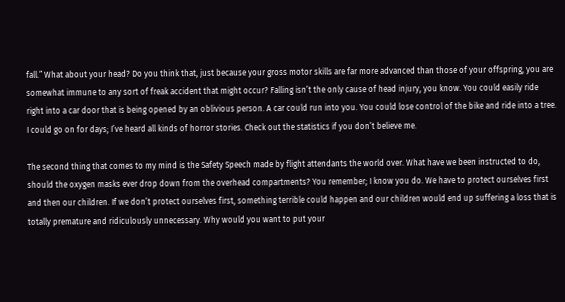fall.” What about your head? Do you think that, just because your gross motor skills are far more advanced than those of your offspring, you are somewhat immune to any sort of freak accident that might occur? Falling isn’t the only cause of head injury, you know. You could easily ride right into a car door that is being opened by an oblivious person. A car could run into you. You could lose control of the bike and ride into a tree. I could go on for days; I’ve heard all kinds of horror stories. Check out the statistics if you don’t believe me.

The second thing that comes to my mind is the Safety Speech made by flight attendants the world over. What have we been instructed to do, should the oxygen masks ever drop down from the overhead compartments? You remember; I know you do. We have to protect ourselves first and then our children. If we don’t protect ourselves first, something terrible could happen and our children would end up suffering a loss that is totally premature and ridiculously unnecessary. Why would you want to put your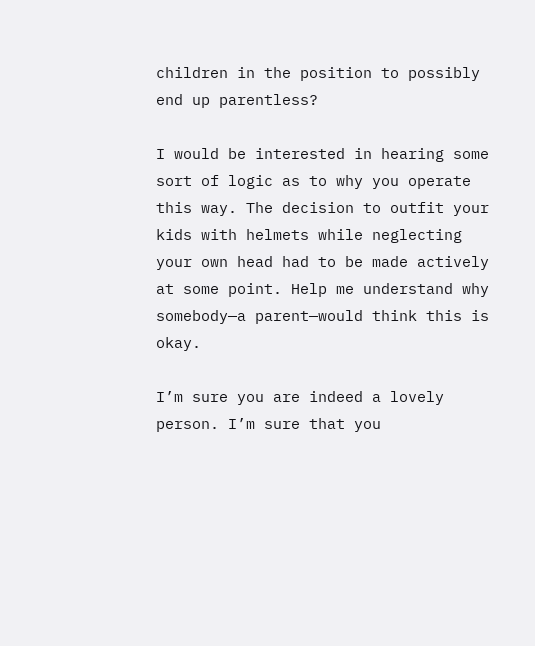children in the position to possibly end up parentless?

I would be interested in hearing some sort of logic as to why you operate this way. The decision to outfit your kids with helmets while neglecting your own head had to be made actively at some point. Help me understand why somebody—a parent—would think this is okay.

I’m sure you are indeed a lovely person. I’m sure that you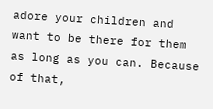adore your children and want to be there for them as long as you can. Because of that,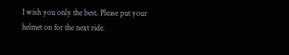I wish you only the best. Please put your helmet on for the next ride.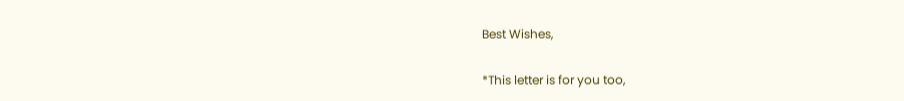Best Wishes,

*This letter is for you too,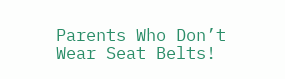Parents Who Don’t Wear Seat Belts!